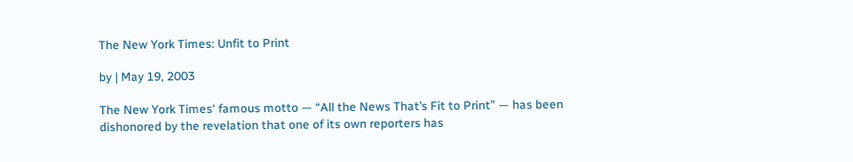The New York Times: Unfit to Print

by | May 19, 2003

The New York Times‘ famous motto — “All the News That’s Fit to Print” — has been dishonored by the revelation that one of its own reporters has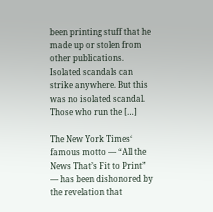been printing stuff that he made up or stolen from other publications. Isolated scandals can strike anywhere. But this was no isolated scandal. Those who run the […]

The New York Times‘ famous motto — “All the News That’s Fit to Print” — has been dishonored by the revelation that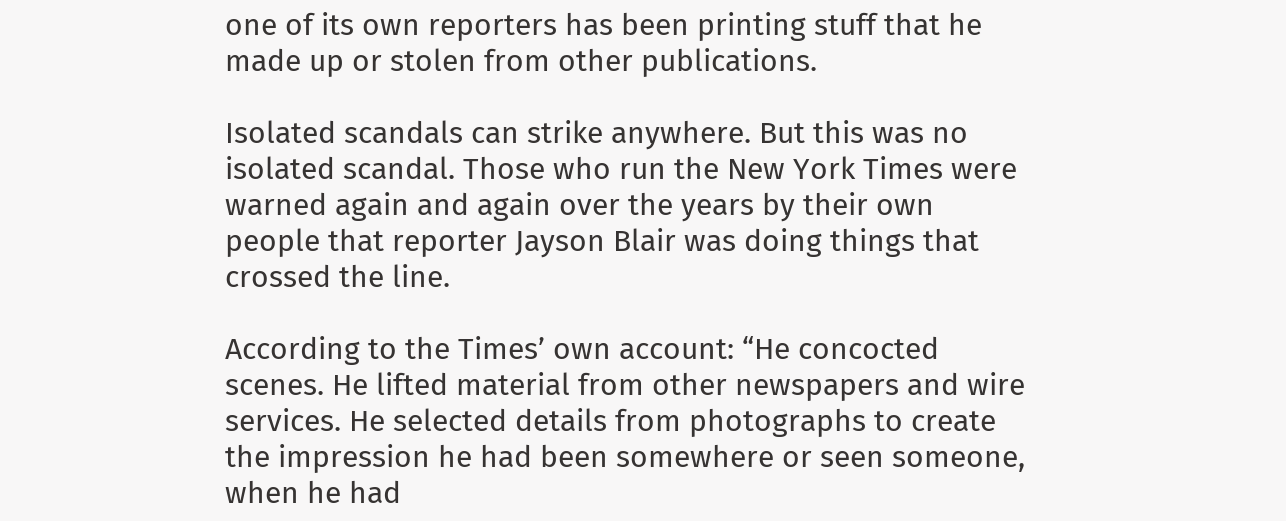one of its own reporters has been printing stuff that he made up or stolen from other publications.

Isolated scandals can strike anywhere. But this was no isolated scandal. Those who run the New York Times were warned again and again over the years by their own people that reporter Jayson Blair was doing things that crossed the line.

According to the Times’ own account: “He concocted scenes. He lifted material from other newspapers and wire services. He selected details from photographs to create the impression he had been somewhere or seen someone, when he had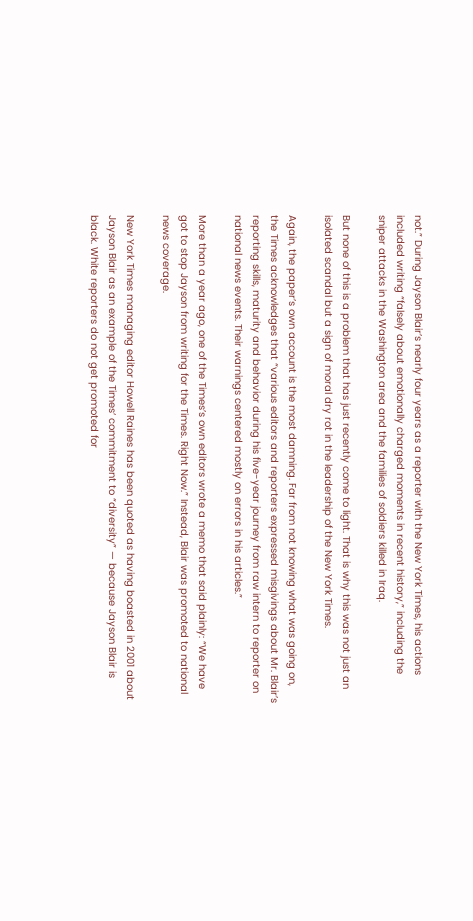not.” During Jayson Blair’s nearly four years as a reporter with the New York Times, his actions included writing “falsely about emotionally charged moments in recent history,” including the sniper attacks in the Washington area and the families of soldiers killed in Iraq.

But none of this is a problem that has just recently come to light. That is why this was not just an isolated scandal but a sign of moral dry rot in the leadership of the New York Times.

Again, the paper’s own account is the most damning. Far from not knowing what was going on, the Times acknowledges that “various editors and reporters expressed misgivings about Mr. Blair’s reporting skills, maturity and behavior during his five-year journey from raw intern to reporter on national news events. Their warnings centered mostly on errors in his articles.”

More than a year ago, one of the Times’s own editors wrote a memo that said plainly: “We have got to stop Jayson from writing for the Times. Right Now.” Instead, Blair was promoted to national news coverage.

New York Times managing editor Howell Raines has been quoted as having boasted in 2001 about Jayson Blair as an example of the Times‘ commitment to “diversity” — because Jayson Blair is black. White reporters do not get promoted for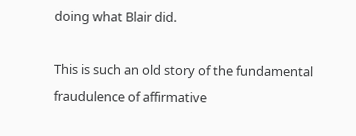doing what Blair did.

This is such an old story of the fundamental fraudulence of affirmative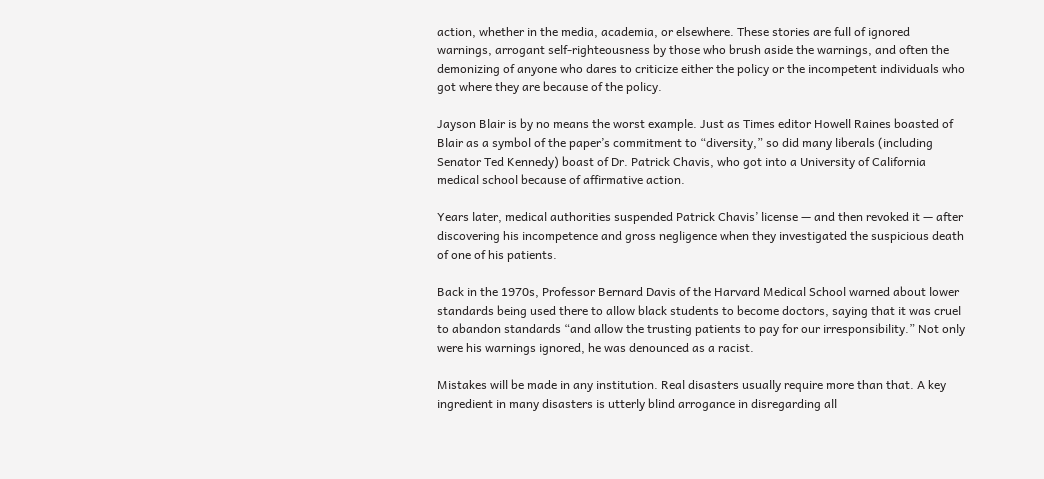action, whether in the media, academia, or elsewhere. These stories are full of ignored warnings, arrogant self-righteousness by those who brush aside the warnings, and often the demonizing of anyone who dares to criticize either the policy or the incompetent individuals who got where they are because of the policy.

Jayson Blair is by no means the worst example. Just as Times editor Howell Raines boasted of Blair as a symbol of the paper’s commitment to “diversity,” so did many liberals (including Senator Ted Kennedy) boast of Dr. Patrick Chavis, who got into a University of California medical school because of affirmative action.

Years later, medical authorities suspended Patrick Chavis’ license — and then revoked it — after discovering his incompetence and gross negligence when they investigated the suspicious death of one of his patients.

Back in the 1970s, Professor Bernard Davis of the Harvard Medical School warned about lower standards being used there to allow black students to become doctors, saying that it was cruel to abandon standards “and allow the trusting patients to pay for our irresponsibility.” Not only were his warnings ignored, he was denounced as a racist.

Mistakes will be made in any institution. Real disasters usually require more than that. A key ingredient in many disasters is utterly blind arrogance in disregarding all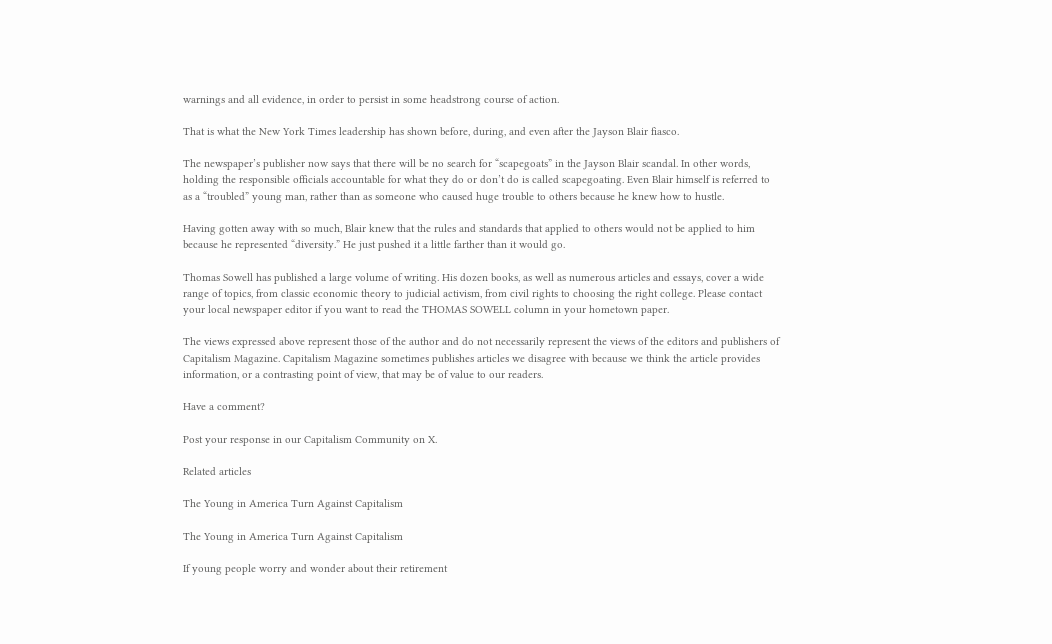warnings and all evidence, in order to persist in some headstrong course of action.

That is what the New York Times leadership has shown before, during, and even after the Jayson Blair fiasco.

The newspaper’s publisher now says that there will be no search for “scapegoats” in the Jayson Blair scandal. In other words, holding the responsible officials accountable for what they do or don’t do is called scapegoating. Even Blair himself is referred to as a “troubled” young man, rather than as someone who caused huge trouble to others because he knew how to hustle.

Having gotten away with so much, Blair knew that the rules and standards that applied to others would not be applied to him because he represented “diversity.” He just pushed it a little farther than it would go.

Thomas Sowell has published a large volume of writing. His dozen books, as well as numerous articles and essays, cover a wide range of topics, from classic economic theory to judicial activism, from civil rights to choosing the right college. Please contact your local newspaper editor if you want to read the THOMAS SOWELL column in your hometown paper.

The views expressed above represent those of the author and do not necessarily represent the views of the editors and publishers of Capitalism Magazine. Capitalism Magazine sometimes publishes articles we disagree with because we think the article provides information, or a contrasting point of view, that may be of value to our readers.

Have a comment?

Post your response in our Capitalism Community on X.

Related articles

The Young in America Turn Against Capitalism

The Young in America Turn Against Capitalism

If young people worry and wonder about their retirement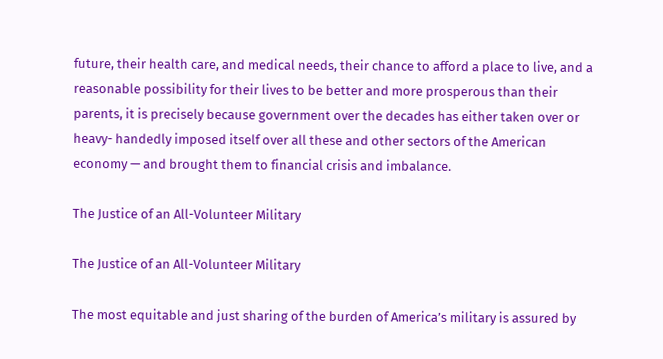future, their health care, and medical needs, their chance to afford a place to live, and a reasonable possibility for their lives to be better and more prosperous than their parents, it is precisely because government over the decades has either taken over or heavy- handedly imposed itself over all these and other sectors of the American economy — and brought them to financial crisis and imbalance.

The Justice of an All-Volunteer Military

The Justice of an All-Volunteer Military

The most equitable and just sharing of the burden of America’s military is assured by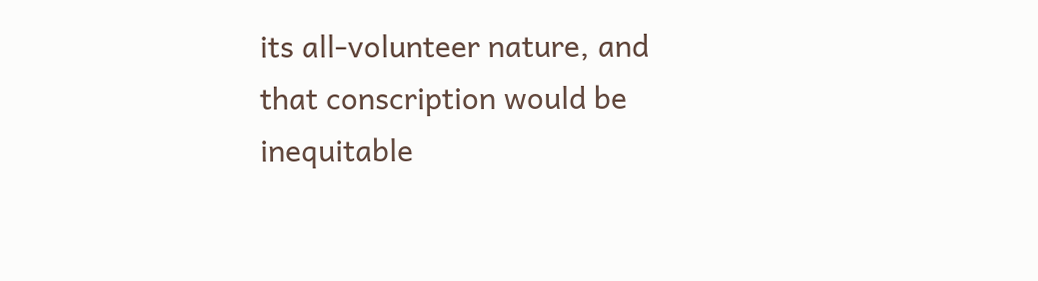its all-volunteer nature, and that conscription would be inequitable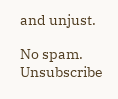and unjust.

No spam. Unsubscribe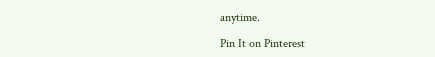anytime.

Pin It on Pinterest